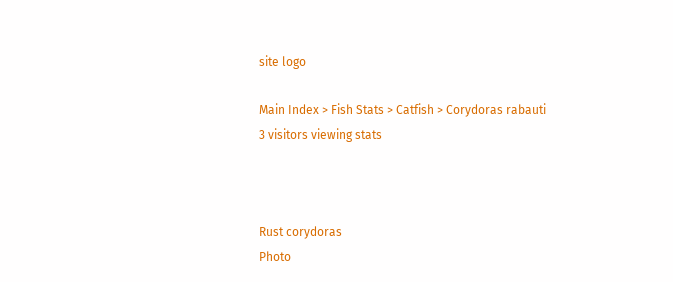site logo

Main Index > Fish Stats > Catfish > Corydoras rabauti
3 visitors viewing stats



Rust corydoras
Photo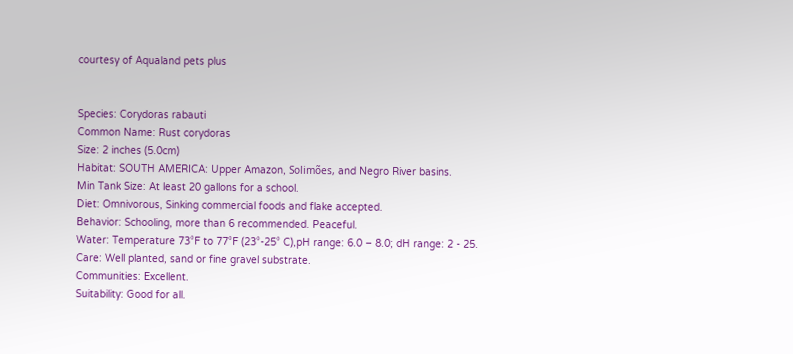courtesy of Aqualand pets plus


Species: Corydoras rabauti
Common Name: Rust corydoras
Size: 2 inches (5.0cm)
Habitat: SOUTH AMERICA: Upper Amazon, Solimões, and Negro River basins.
Min Tank Size: At least 20 gallons for a school.
Diet: Omnivorous, Sinking commercial foods and flake accepted.
Behavior: Schooling, more than 6 recommended. Peaceful.
Water: Temperature 73°F to 77°F (23°-25° C),pH range: 6.0 – 8.0; dH range: 2 - 25.
Care: Well planted, sand or fine gravel substrate.
Communities: Excellent.
Suitability: Good for all.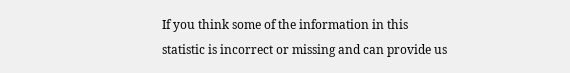If you think some of the information in this statistic is incorrect or missing and can provide us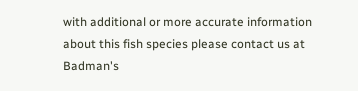with additional or more accurate information about this fish species please contact us at Badman's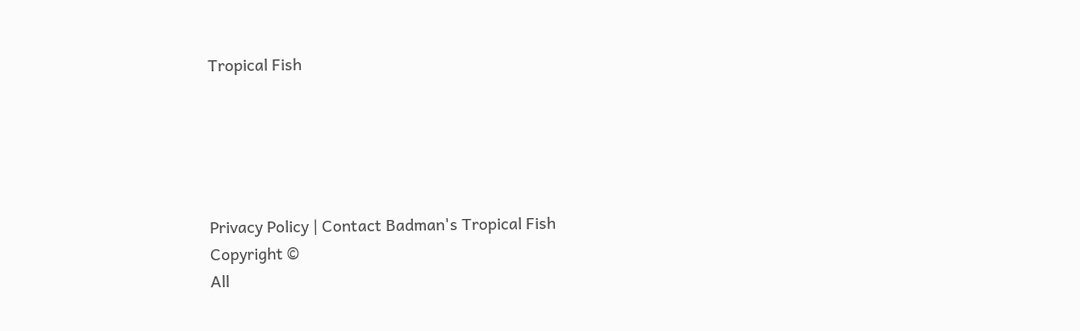Tropical Fish





Privacy Policy | Contact Badman's Tropical Fish
Copyright ©
All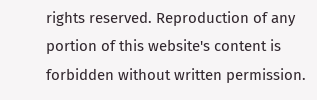rights reserved. Reproduction of any portion of this website's content is forbidden without written permission.